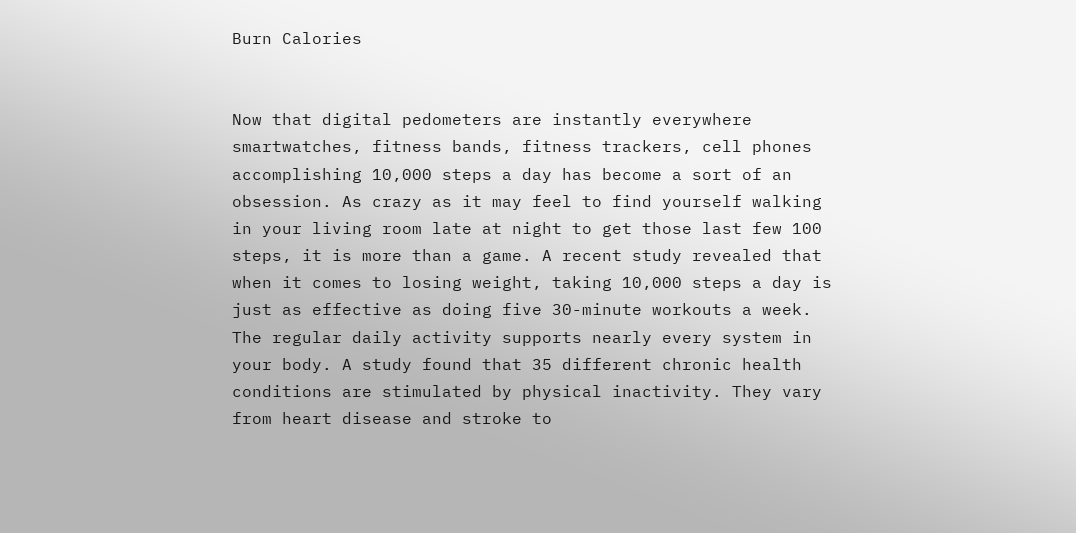Burn Calories


Now that digital pedometers are instantly everywhere smartwatches, fitness bands, fitness trackers, cell phones accomplishing 10,000 steps a day has become a sort of an obsession. As crazy as it may feel to find yourself walking in your living room late at night to get those last few 100 steps, it is more than a game. A recent study revealed that when it comes to losing weight, taking 10,000 steps a day is just as effective as doing five 30-minute workouts a week. The regular daily activity supports nearly every system in your body. A study found that 35 different chronic health conditions are stimulated by physical inactivity. They vary from heart disease and stroke to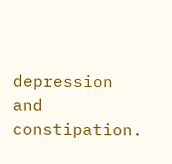depression and constipation.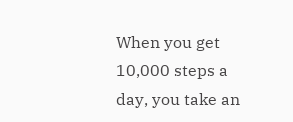When you get 10,000 steps a day, you take an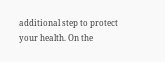additional step to protect your health. On the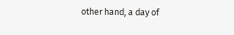other hand, a day of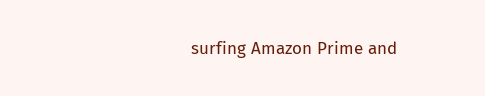surfing Amazon Prime and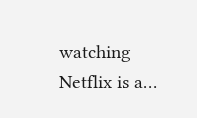watching Netflix is a…